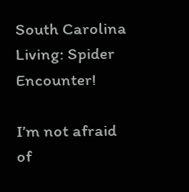South Carolina Living: Spider Encounter!

I’m not afraid of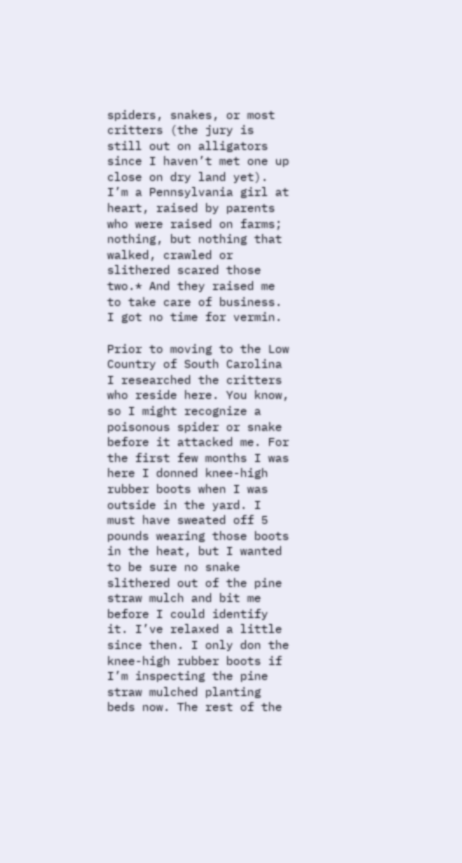spiders, snakes, or most critters (the jury is still out on alligators since I haven’t met one up close on dry land yet). I’m a Pennsylvania girl at heart, raised by parents who were raised on farms; nothing, but nothing that walked, crawled or slithered scared those two.* And they raised me to take care of business. I got no time for vermin.

Prior to moving to the Low Country of South Carolina I researched the critters who reside here. You know, so I might recognize a poisonous spider or snake before it attacked me. For the first few months I was here I donned knee-high rubber boots when I was outside in the yard. I must have sweated off 5 pounds wearing those boots in the heat, but I wanted to be sure no snake slithered out of the pine straw mulch and bit me before I could identify it. I’ve relaxed a little since then. I only don the knee-high rubber boots if I’m inspecting the pine straw mulched planting beds now. The rest of the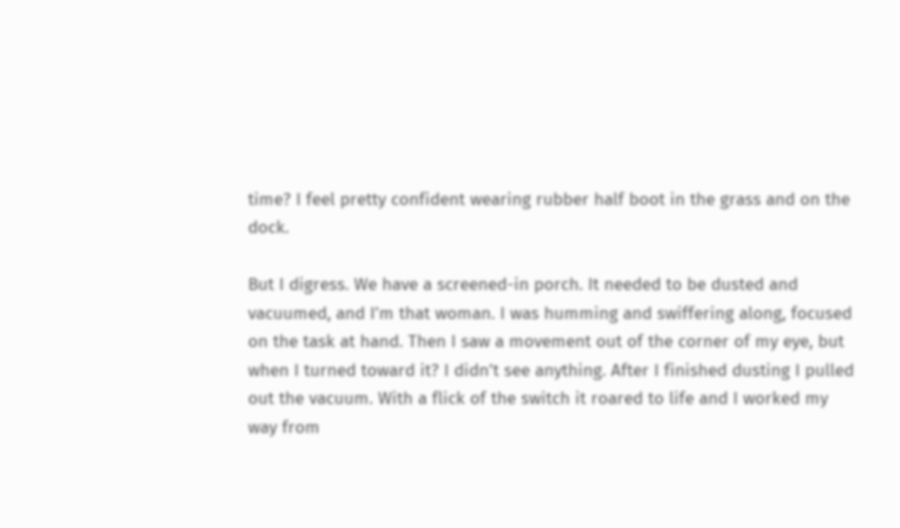time? I feel pretty confident wearing rubber half boot in the grass and on the dock.

But I digress. We have a screened-in porch. It needed to be dusted and vacuumed, and I’m that woman. I was humming and swiffering along, focused on the task at hand. Then I saw a movement out of the corner of my eye, but when I turned toward it? I didn’t see anything. After I finished dusting I pulled out the vacuum. With a flick of the switch it roared to life and I worked my way from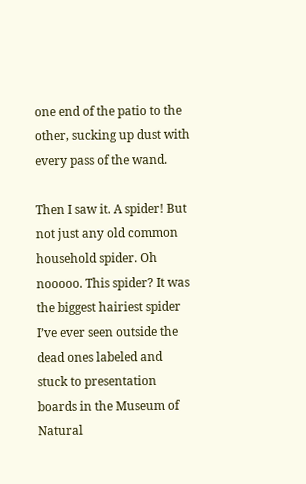one end of the patio to the other, sucking up dust with every pass of the wand.

Then I saw it. A spider! But not just any old common household spider. Oh nooooo. This spider? It was the biggest hairiest spider I’ve ever seen outside the dead ones labeled and stuck to presentation boards in the Museum of Natural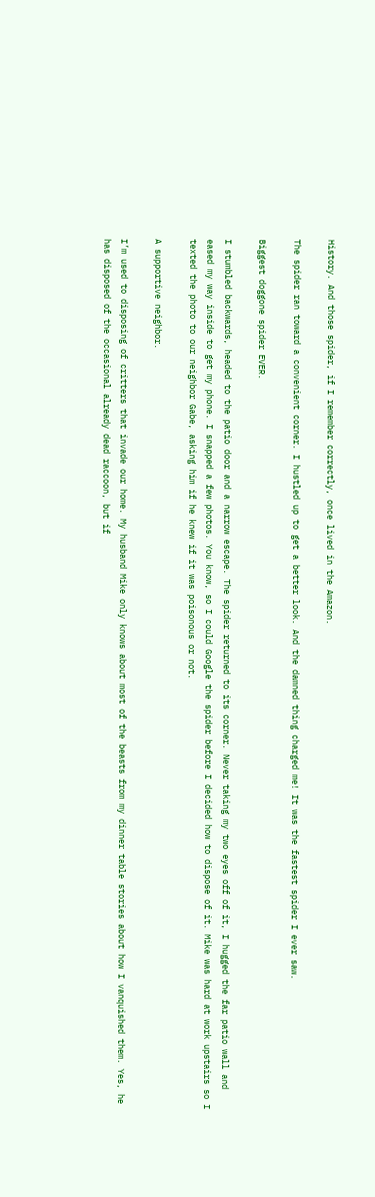History. And those spider, if I remember correctly, once lived in the Amazon.

The spider ran toward a convenient corner. I hustled up to get a better look. And the damned thing charged me! It was the fastest spider I ever saw.

Biggest doggone spider EVER.

I stumbled backwards, headed to the patio door and a narrow escape. The spider returned to its corner. Never taking my two eyes off of it, I hugged the far patio wall and eased my way inside to get my phone. I snapped a few photos. You know, so I could Google the spider before I decided how to dispose of it. Mike was hard at work upstairs so I texted the photo to our neighbor Gabe, asking him if he knew if it was poisonous or not.

A supportive neighbor.

I’m used to disposing of critters that invade our home. My husband Mike only knows about most of the beasts from my dinner table stories about how I vanquished them. Yes, he has disposed of the occasional already dead raccoon, but if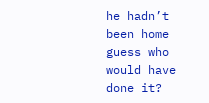he hadn’t been home guess who would have done it?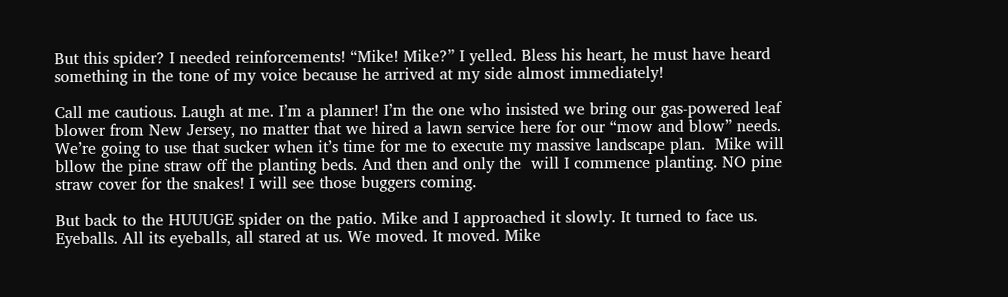But this spider? I needed reinforcements! “Mike! Mike?” I yelled. Bless his heart, he must have heard something in the tone of my voice because he arrived at my side almost immediately!

Call me cautious. Laugh at me. I’m a planner! I’m the one who insisted we bring our gas-powered leaf blower from New Jersey, no matter that we hired a lawn service here for our “mow and blow” needs. We’re going to use that sucker when it’s time for me to execute my massive landscape plan.  Mike will bllow the pine straw off the planting beds. And then and only the  will I commence planting. NO pine straw cover for the snakes! I will see those buggers coming.

But back to the HUUUGE spider on the patio. Mike and I approached it slowly. It turned to face us. Eyeballs. All its eyeballs, all stared at us. We moved. It moved. Mike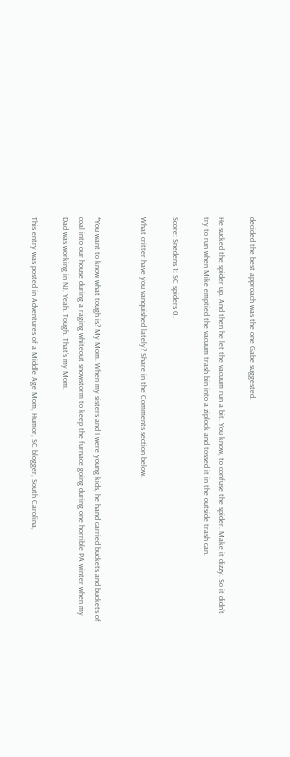decided the best approach was the one Gabe suggested.

He sucked the spider up. And then he let the vacuum run a bit. You know, to confuse the spider. Make it dizzy. So it didn’t try to run when Mike emptied the vacuum trash bin into a ziplock and tossed it in the outside trash can.

Score: Snedens 1: SC spiders 0.

What critter have you vanquished lately? Share in the Comments section below.


*You want to know what tough is? My Mom. When my sisters and I were young kids, he hand carried buckets and buckets of coal into our house during a raging whiteout snowstorm to keep the furnace going during one horrible PA winter when my Dad was working in NJ. Yeah. Tough. That’s my Mom.

This entry was posted in Adventures of a Middle Age Mom, Humor, SC blogger, South Carolina,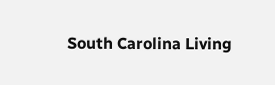South Carolina Living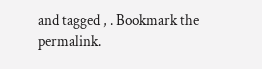and tagged , . Bookmark the permalink.